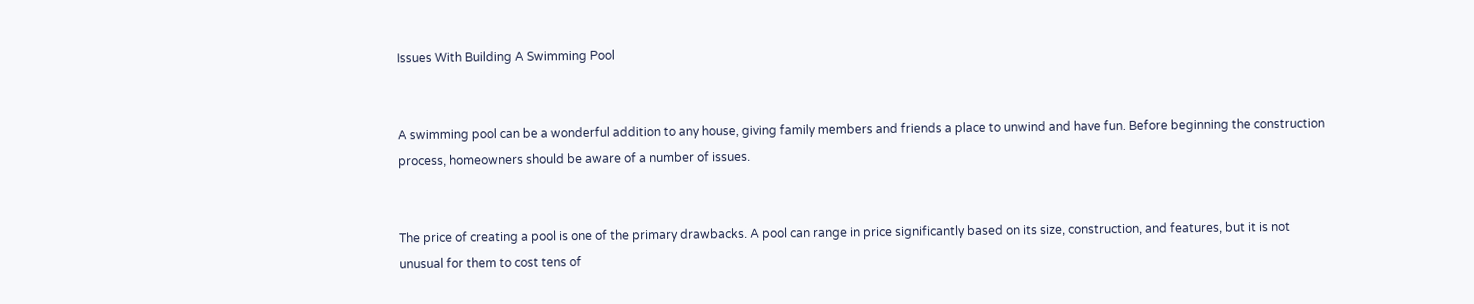Issues With Building A Swimming Pool


A swimming pool can be a wonderful addition to any house, giving family members and friends a place to unwind and have fun. Before beginning the construction process, homeowners should be aware of a number of issues.


The price of creating a pool is one of the primary drawbacks. A pool can range in price significantly based on its size, construction, and features, but it is not unusual for them to cost tens of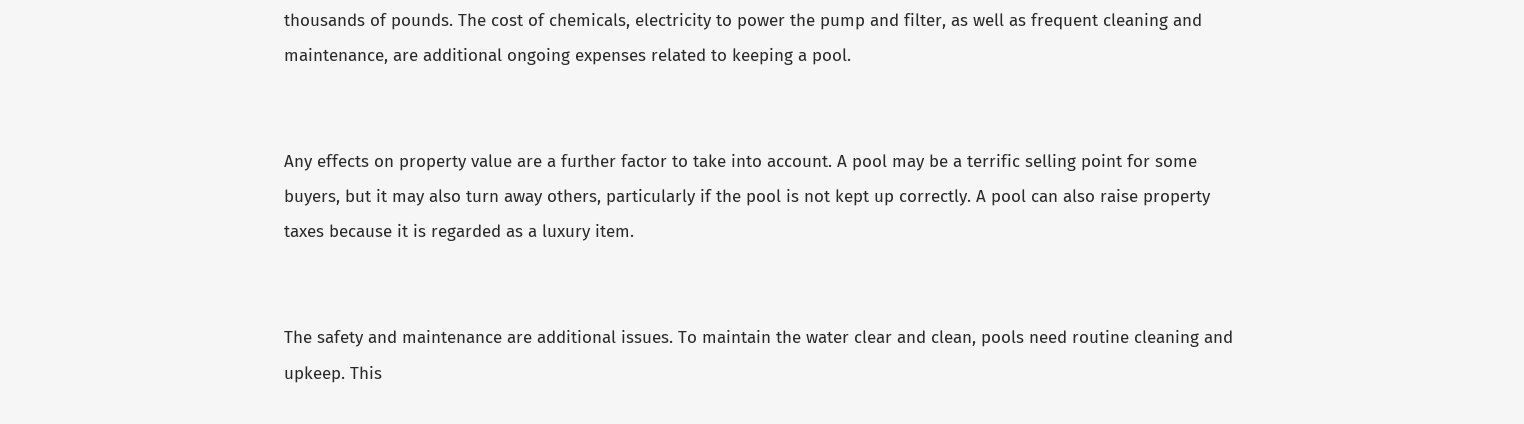thousands of pounds. The cost of chemicals, electricity to power the pump and filter, as well as frequent cleaning and maintenance, are additional ongoing expenses related to keeping a pool.


Any effects on property value are a further factor to take into account. A pool may be a terrific selling point for some buyers, but it may also turn away others, particularly if the pool is not kept up correctly. A pool can also raise property taxes because it is regarded as a luxury item.


The safety and maintenance are additional issues. To maintain the water clear and clean, pools need routine cleaning and upkeep. This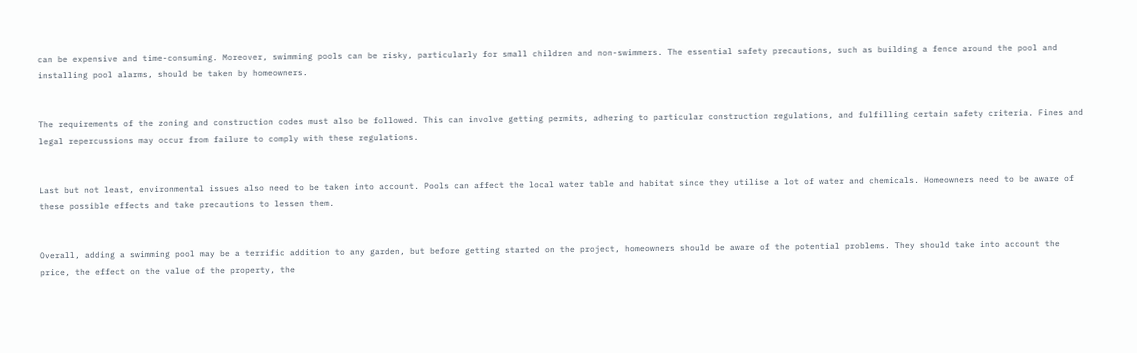can be expensive and time-consuming. Moreover, swimming pools can be risky, particularly for small children and non-swimmers. The essential safety precautions, such as building a fence around the pool and installing pool alarms, should be taken by homeowners.


The requirements of the zoning and construction codes must also be followed. This can involve getting permits, adhering to particular construction regulations, and fulfilling certain safety criteria. Fines and legal repercussions may occur from failure to comply with these regulations.


Last but not least, environmental issues also need to be taken into account. Pools can affect the local water table and habitat since they utilise a lot of water and chemicals. Homeowners need to be aware of these possible effects and take precautions to lessen them.


Overall, adding a swimming pool may be a terrific addition to any garden, but before getting started on the project, homeowners should be aware of the potential problems. They should take into account the price, the effect on the value of the property, the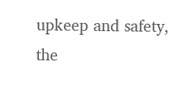upkeep and safety, the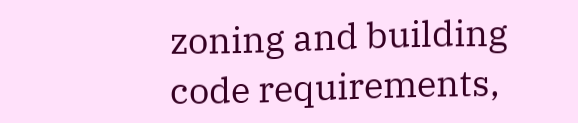zoning and building code requirements,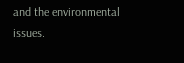and the environmental issues.